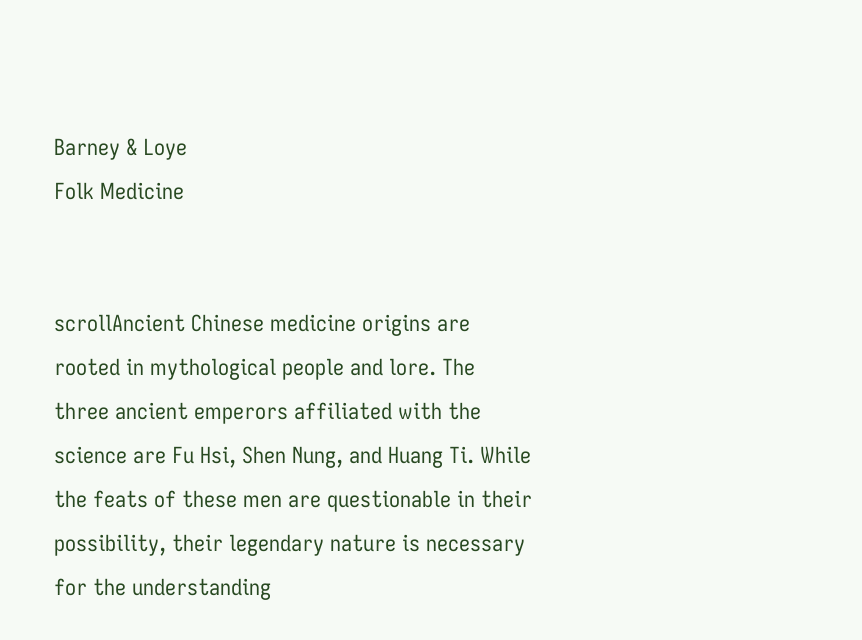Barney & Loye
Folk Medicine


scrollAncient Chinese medicine origins are rooted in mythological people and lore. The three ancient emperors affiliated with the science are Fu Hsi, Shen Nung, and Huang Ti. While the feats of these men are questionable in their possibility, their legendary nature is necessary for the understanding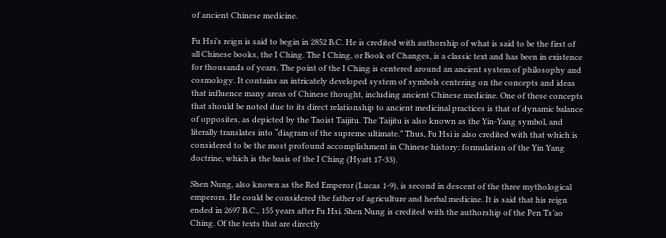of ancient Chinese medicine.

Fu Hsi’s reign is said to begin in 2852 B.C. He is credited with authorship of what is said to be the first of all Chinese books, the I Ching. The I Ching, or Book of Changes, is a classic text and has been in existence for thousands of years. The point of the I Ching is centered around an ancient system of philosophy and cosmology. It contains an intricately developed system of symbols centering on the concepts and ideas that influence many areas of Chinese thought, including ancient Chinese medicine. One of these concepts that should be noted due to its direct relationship to ancient medicinal practices is that of dynamic balance of opposites, as depicted by the Taoist Taijitu. The Taijitu is also known as the Yin-Yang symbol, and literally translates into “diagram of the supreme ultimate.” Thus, Fu Hsi is also credited with that which is considered to be the most profound accomplishment in Chinese history: formulation of the Yin Yang doctrine, which is the basis of the I Ching (Hyatt 17-33).

Shen Nung, also known as the Red Emperor (Lucas 1-9), is second in descent of the three mythological emperors. He could be considered the father of agriculture and herbal medicine. It is said that his reign ended in 2697 B.C., 155 years after Fu Hsi. Shen Nung is credited with the authorship of the Pen Ts’ao Ching. Of the texts that are directly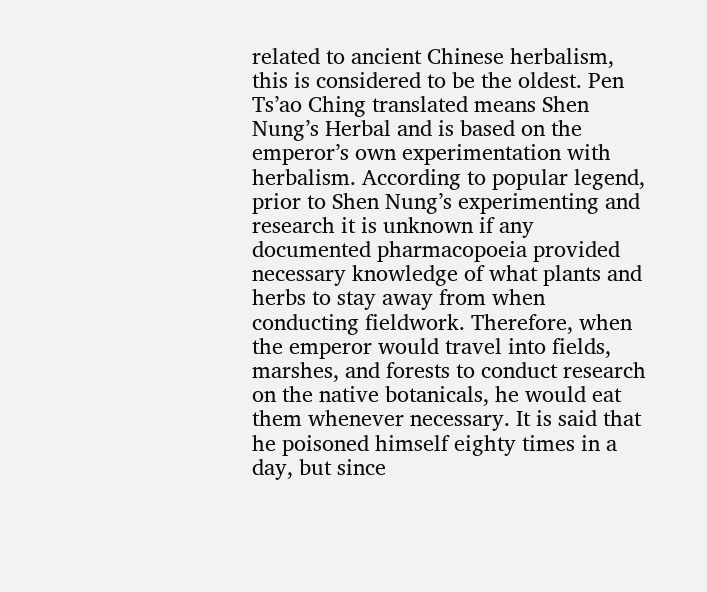related to ancient Chinese herbalism, this is considered to be the oldest. Pen Ts’ao Ching translated means Shen Nung’s Herbal and is based on the emperor’s own experimentation with herbalism. According to popular legend, prior to Shen Nung’s experimenting and research it is unknown if any documented pharmacopoeia provided necessary knowledge of what plants and herbs to stay away from when conducting fieldwork. Therefore, when the emperor would travel into fields, marshes, and forests to conduct research on the native botanicals, he would eat them whenever necessary. It is said that he poisoned himself eighty times in a day, but since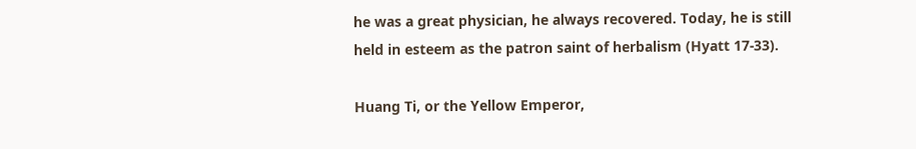he was a great physician, he always recovered. Today, he is still held in esteem as the patron saint of herbalism (Hyatt 17-33).

Huang Ti, or the Yellow Emperor,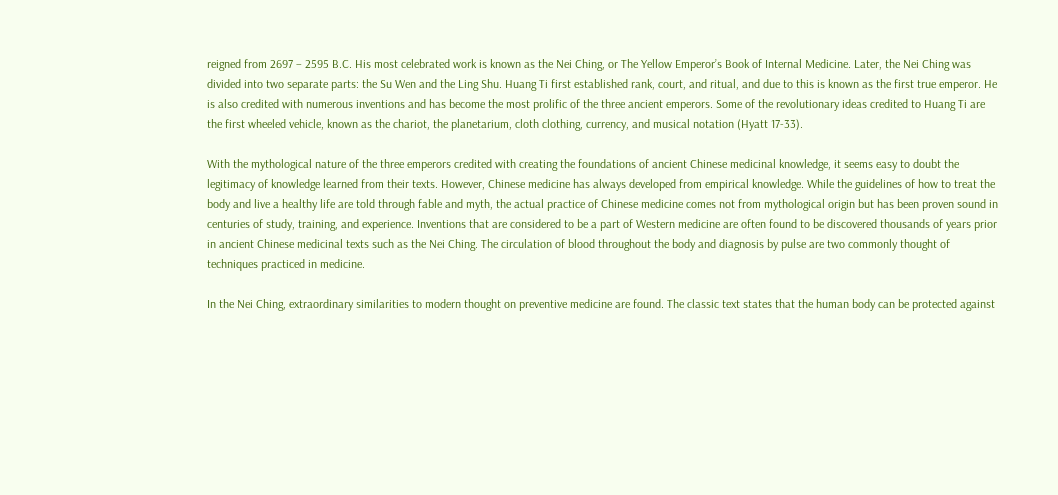reigned from 2697 – 2595 B.C. His most celebrated work is known as the Nei Ching, or The Yellow Emperor’s Book of Internal Medicine. Later, the Nei Ching was divided into two separate parts: the Su Wen and the Ling Shu. Huang Ti first established rank, court, and ritual, and due to this is known as the first true emperor. He is also credited with numerous inventions and has become the most prolific of the three ancient emperors. Some of the revolutionary ideas credited to Huang Ti are the first wheeled vehicle, known as the chariot, the planetarium, cloth clothing, currency, and musical notation (Hyatt 17-33).

With the mythological nature of the three emperors credited with creating the foundations of ancient Chinese medicinal knowledge, it seems easy to doubt the legitimacy of knowledge learned from their texts. However, Chinese medicine has always developed from empirical knowledge. While the guidelines of how to treat the body and live a healthy life are told through fable and myth, the actual practice of Chinese medicine comes not from mythological origin but has been proven sound in centuries of study, training, and experience. Inventions that are considered to be a part of Western medicine are often found to be discovered thousands of years prior in ancient Chinese medicinal texts such as the Nei Ching. The circulation of blood throughout the body and diagnosis by pulse are two commonly thought of techniques practiced in medicine.

In the Nei Ching, extraordinary similarities to modern thought on preventive medicine are found. The classic text states that the human body can be protected against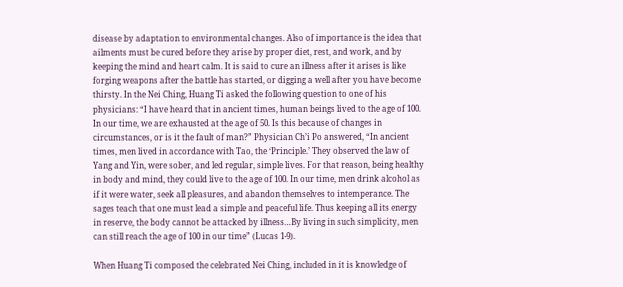disease by adaptation to environmental changes. Also of importance is the idea that ailments must be cured before they arise by proper diet, rest, and work, and by keeping the mind and heart calm. It is said to cure an illness after it arises is like forging weapons after the battle has started, or digging a well after you have become thirsty. In the Nei Ching, Huang Ti asked the following question to one of his physicians: “I have heard that in ancient times, human beings lived to the age of 100. In our time, we are exhausted at the age of 50. Is this because of changes in circumstances, or is it the fault of man?” Physician Ch’i Po answered, “In ancient times, men lived in accordance with Tao, the ‘Principle.’ They observed the law of Yang and Yin, were sober, and led regular, simple lives. For that reason, being healthy in body and mind, they could live to the age of 100. In our time, men drink alcohol as if it were water, seek all pleasures, and abandon themselves to intemperance. The sages teach that one must lead a simple and peaceful life. Thus keeping all its energy in reserve, the body cannot be attacked by illness…By living in such simplicity, men can still reach the age of 100 in our time” (Lucas 1-9).

When Huang Ti composed the celebrated Nei Ching, included in it is knowledge of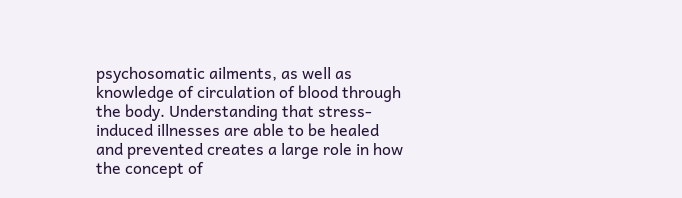psychosomatic ailments, as well as knowledge of circulation of blood through the body. Understanding that stress-induced illnesses are able to be healed and prevented creates a large role in how the concept of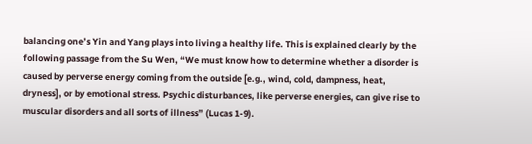balancing one’s Yin and Yang plays into living a healthy life. This is explained clearly by the following passage from the Su Wen, “We must know how to determine whether a disorder is caused by perverse energy coming from the outside [e.g., wind, cold, dampness, heat, dryness], or by emotional stress. Psychic disturbances, like perverse energies, can give rise to muscular disorders and all sorts of illness” (Lucas 1-9).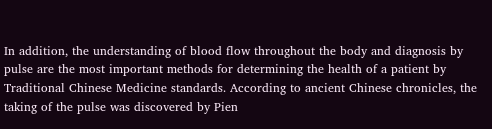In addition, the understanding of blood flow throughout the body and diagnosis by pulse are the most important methods for determining the health of a patient by Traditional Chinese Medicine standards. According to ancient Chinese chronicles, the taking of the pulse was discovered by Pien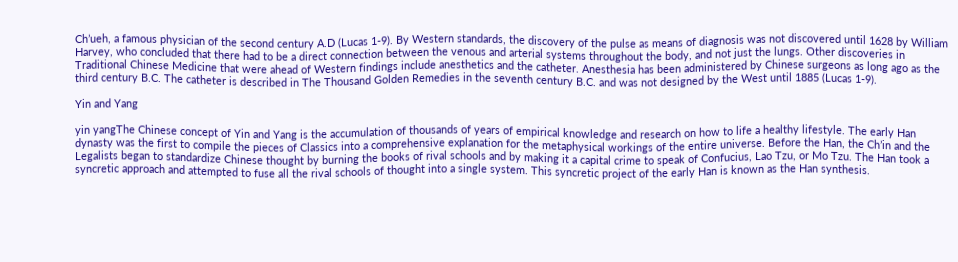Ch’ueh, a famous physician of the second century A.D (Lucas 1-9). By Western standards, the discovery of the pulse as means of diagnosis was not discovered until 1628 by William Harvey, who concluded that there had to be a direct connection between the venous and arterial systems throughout the body, and not just the lungs. Other discoveries in Traditional Chinese Medicine that were ahead of Western findings include anesthetics and the catheter. Anesthesia has been administered by Chinese surgeons as long ago as the third century B.C. The catheter is described in The Thousand Golden Remedies in the seventh century B.C. and was not designed by the West until 1885 (Lucas 1-9).

Yin and Yang

yin yangThe Chinese concept of Yin and Yang is the accumulation of thousands of years of empirical knowledge and research on how to life a healthy lifestyle. The early Han dynasty was the first to compile the pieces of Classics into a comprehensive explanation for the metaphysical workings of the entire universe. Before the Han, the Ch’in and the Legalists began to standardize Chinese thought by burning the books of rival schools and by making it a capital crime to speak of Confucius, Lao Tzu, or Mo Tzu. The Han took a syncretic approach and attempted to fuse all the rival schools of thought into a single system. This syncretic project of the early Han is known as the Han synthesis.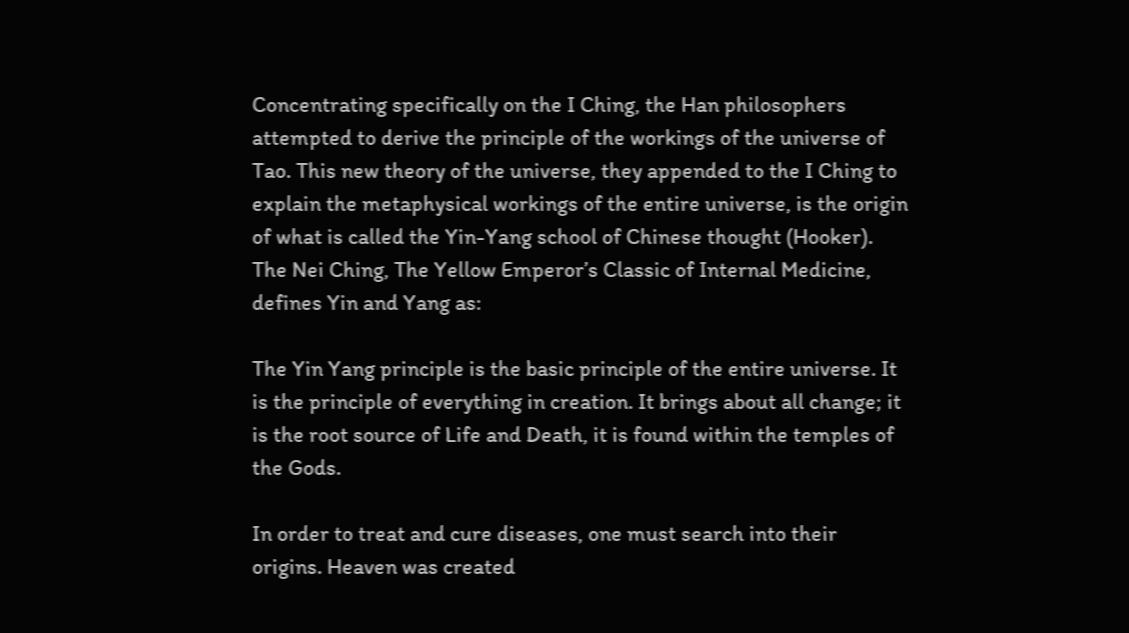Concentrating specifically on the I Ching, the Han philosophers attempted to derive the principle of the workings of the universe of Tao. This new theory of the universe, they appended to the I Ching to explain the metaphysical workings of the entire universe, is the origin of what is called the Yin-Yang school of Chinese thought (Hooker). The Nei Ching, The Yellow Emperor’s Classic of Internal Medicine, defines Yin and Yang as:

The Yin Yang principle is the basic principle of the entire universe. It is the principle of everything in creation. It brings about all change; it is the root source of Life and Death, it is found within the temples of the Gods.

In order to treat and cure diseases, one must search into their origins. Heaven was created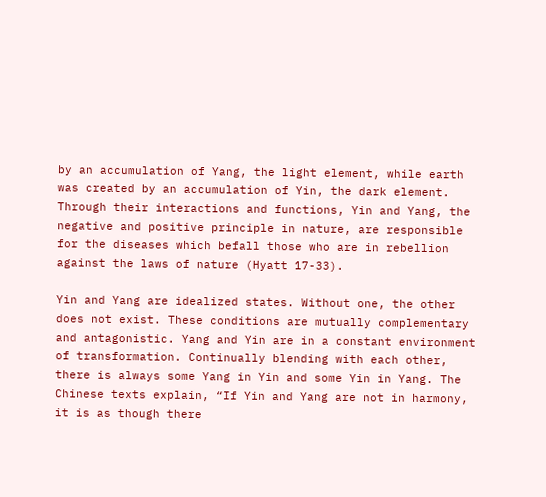by an accumulation of Yang, the light element, while earth was created by an accumulation of Yin, the dark element. Through their interactions and functions, Yin and Yang, the negative and positive principle in nature, are responsible for the diseases which befall those who are in rebellion against the laws of nature (Hyatt 17-33).

Yin and Yang are idealized states. Without one, the other does not exist. These conditions are mutually complementary and antagonistic. Yang and Yin are in a constant environment of transformation. Continually blending with each other, there is always some Yang in Yin and some Yin in Yang. The Chinese texts explain, “If Yin and Yang are not in harmony, it is as though there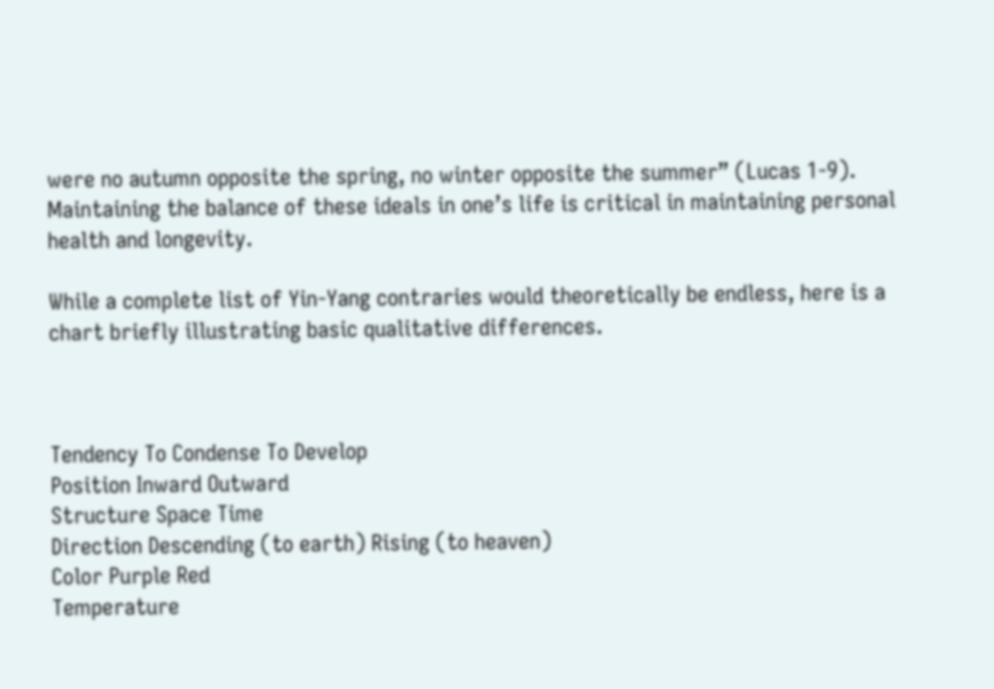were no autumn opposite the spring, no winter opposite the summer” (Lucas 1-9). Maintaining the balance of these ideals in one’s life is critical in maintaining personal health and longevity.

While a complete list of Yin-Yang contraries would theoretically be endless, here is a chart briefly illustrating basic qualitative differences.



Tendency To Condense To Develop
Position Inward Outward
Structure Space Time
Direction Descending (to earth) Rising (to heaven)
Color Purple Red
Temperature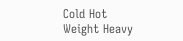Cold Hot
Weight Heavy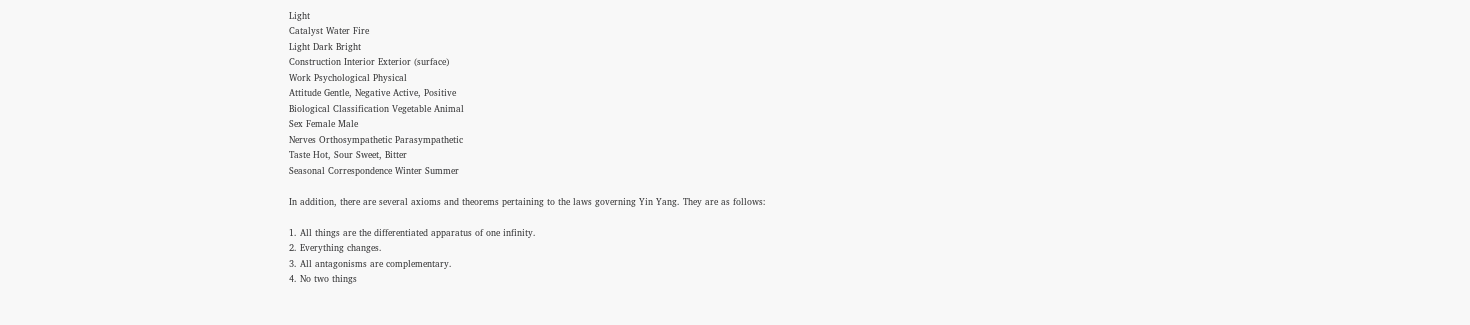Light
Catalyst Water Fire
Light Dark Bright
Construction Interior Exterior (surface)
Work Psychological Physical
Attitude Gentle, Negative Active, Positive
Biological Classification Vegetable Animal
Sex Female Male
Nerves Orthosympathetic Parasympathetic
Taste Hot, Sour Sweet, Bitter
Seasonal Correspondence Winter Summer

In addition, there are several axioms and theorems pertaining to the laws governing Yin Yang. They are as follows:

1. All things are the differentiated apparatus of one infinity.
2. Everything changes.
3. All antagonisms are complementary.
4. No two things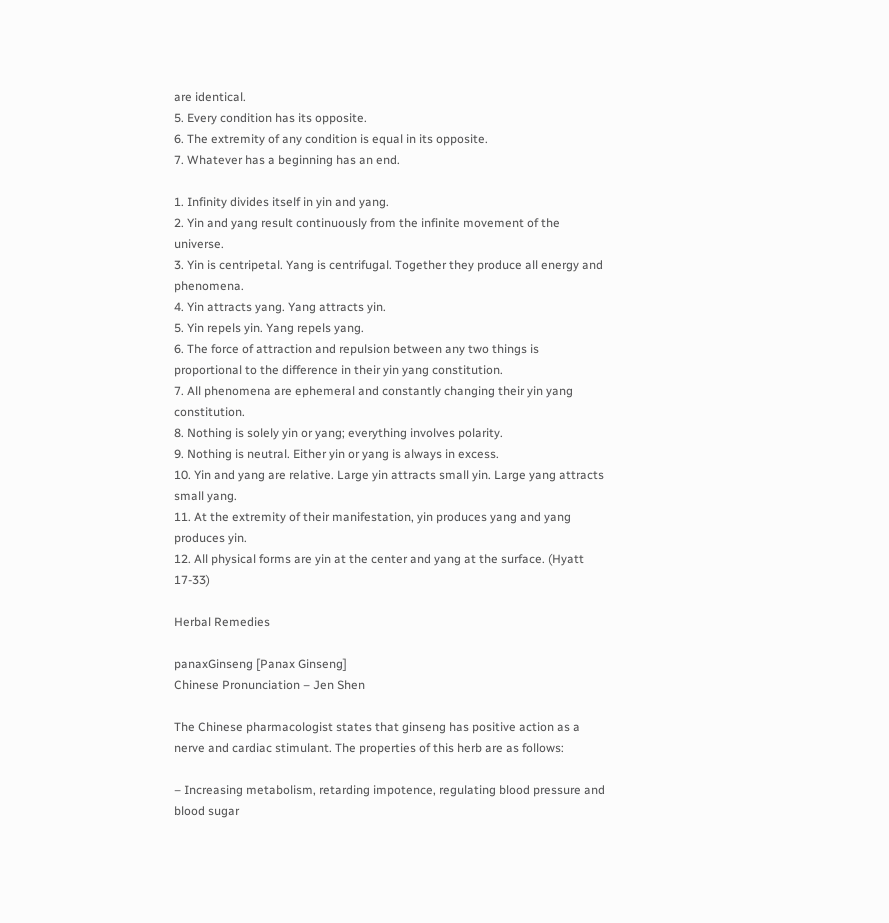are identical.
5. Every condition has its opposite.
6. The extremity of any condition is equal in its opposite.
7. Whatever has a beginning has an end.

1. Infinity divides itself in yin and yang.
2. Yin and yang result continuously from the infinite movement of the universe.
3. Yin is centripetal. Yang is centrifugal. Together they produce all energy and phenomena.
4. Yin attracts yang. Yang attracts yin.
5. Yin repels yin. Yang repels yang.
6. The force of attraction and repulsion between any two things is proportional to the difference in their yin yang constitution.
7. All phenomena are ephemeral and constantly changing their yin yang constitution.
8. Nothing is solely yin or yang; everything involves polarity.
9. Nothing is neutral. Either yin or yang is always in excess.
10. Yin and yang are relative. Large yin attracts small yin. Large yang attracts small yang.
11. At the extremity of their manifestation, yin produces yang and yang produces yin.
12. All physical forms are yin at the center and yang at the surface. (Hyatt 17-33)

Herbal Remedies

panaxGinseng [Panax Ginseng]
Chinese Pronunciation – Jen Shen

The Chinese pharmacologist states that ginseng has positive action as a nerve and cardiac stimulant. The properties of this herb are as follows:

– Increasing metabolism, retarding impotence, regulating blood pressure and blood sugar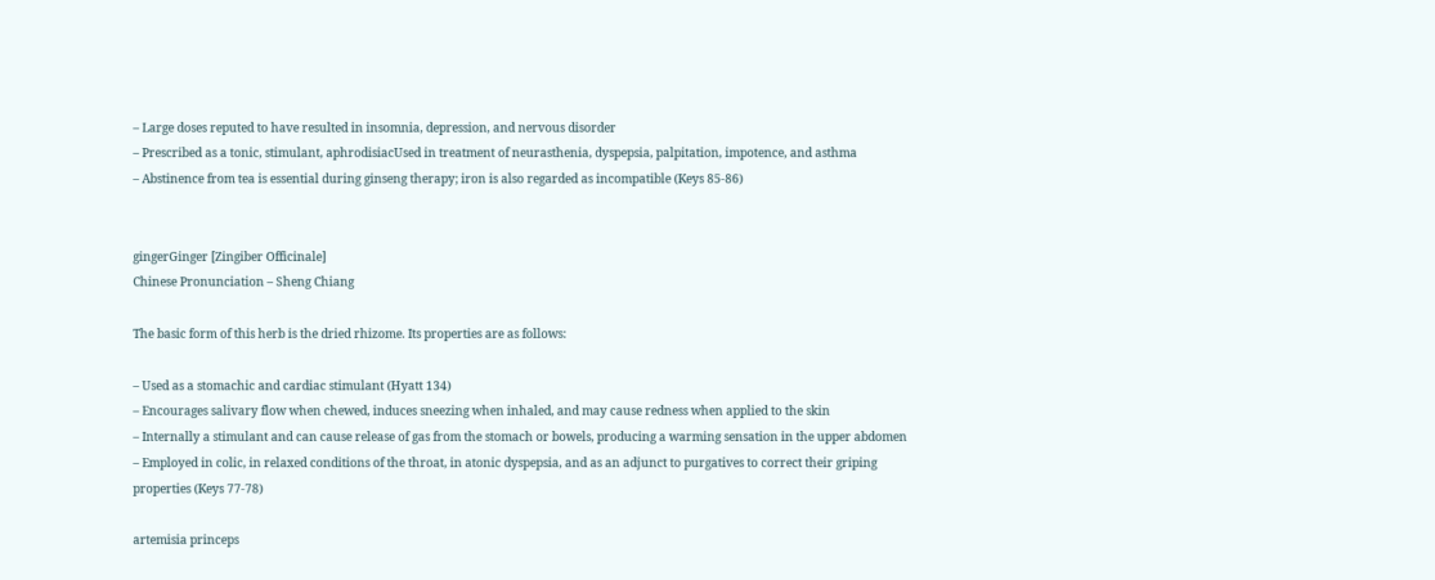– Large doses reputed to have resulted in insomnia, depression, and nervous disorder
– Prescribed as a tonic, stimulant, aphrodisiacUsed in treatment of neurasthenia, dyspepsia, palpitation, impotence, and asthma
– Abstinence from tea is essential during ginseng therapy; iron is also regarded as incompatible (Keys 85-86)


gingerGinger [Zingiber Officinale]
Chinese Pronunciation – Sheng Chiang

The basic form of this herb is the dried rhizome. Its properties are as follows:

– Used as a stomachic and cardiac stimulant (Hyatt 134)
– Encourages salivary flow when chewed, induces sneezing when inhaled, and may cause redness when applied to the skin
– Internally a stimulant and can cause release of gas from the stomach or bowels, producing a warming sensation in the upper abdomen
– Employed in colic, in relaxed conditions of the throat, in atonic dyspepsia, and as an adjunct to purgatives to correct their griping properties (Keys 77-78)

artemisia princeps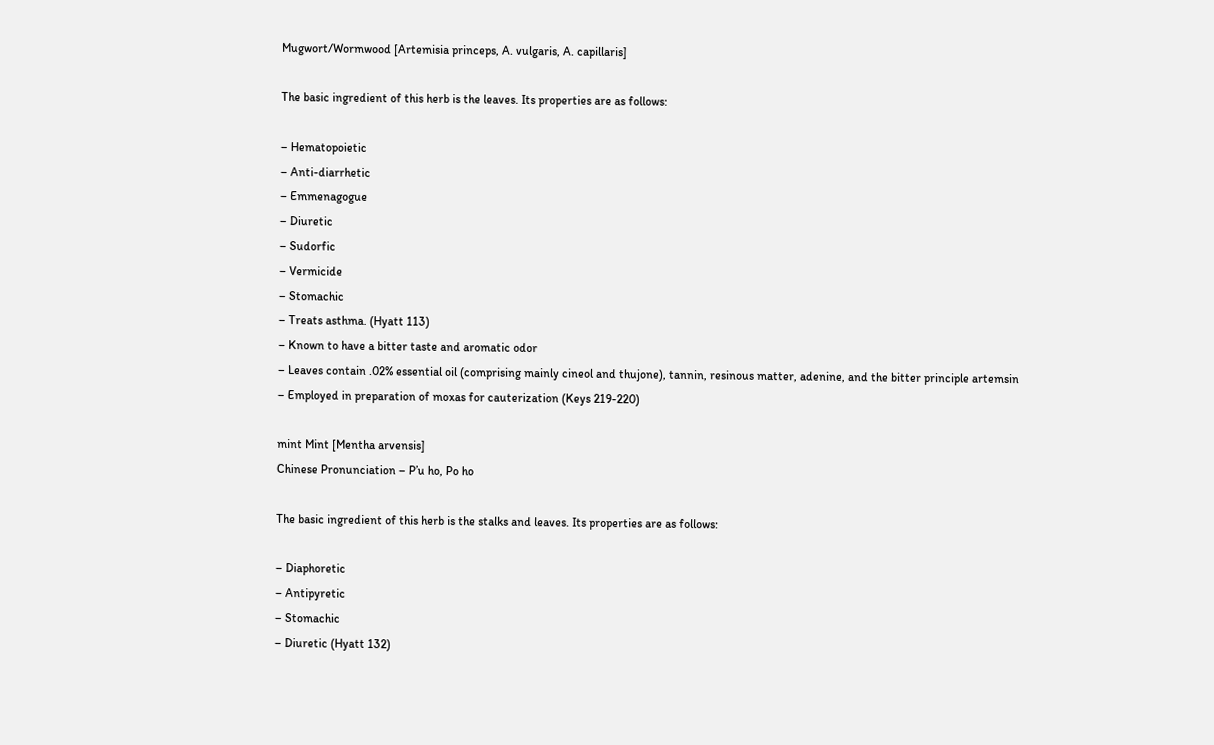Mugwort/Wormwood [Artemisia princeps, A. vulgaris, A. capillaris]

The basic ingredient of this herb is the leaves. Its properties are as follows:

– Hematopoietic
– Anti-diarrhetic
– Emmenagogue
– Diuretic
– Sudorfic
– Vermicide
– Stomachic
– Treats asthma. (Hyatt 113)
– Known to have a bitter taste and aromatic odor
– Leaves contain .02% essential oil (comprising mainly cineol and thujone), tannin, resinous matter, adenine, and the bitter principle artemsin
– Employed in preparation of moxas for cauterization (Keys 219-220)

mint Mint [Mentha arvensis]
Chinese Pronunciation – P’u ho, Po ho

The basic ingredient of this herb is the stalks and leaves. Its properties are as follows:

– Diaphoretic
– Antipyretic
– Stomachic
– Diuretic (Hyatt 132)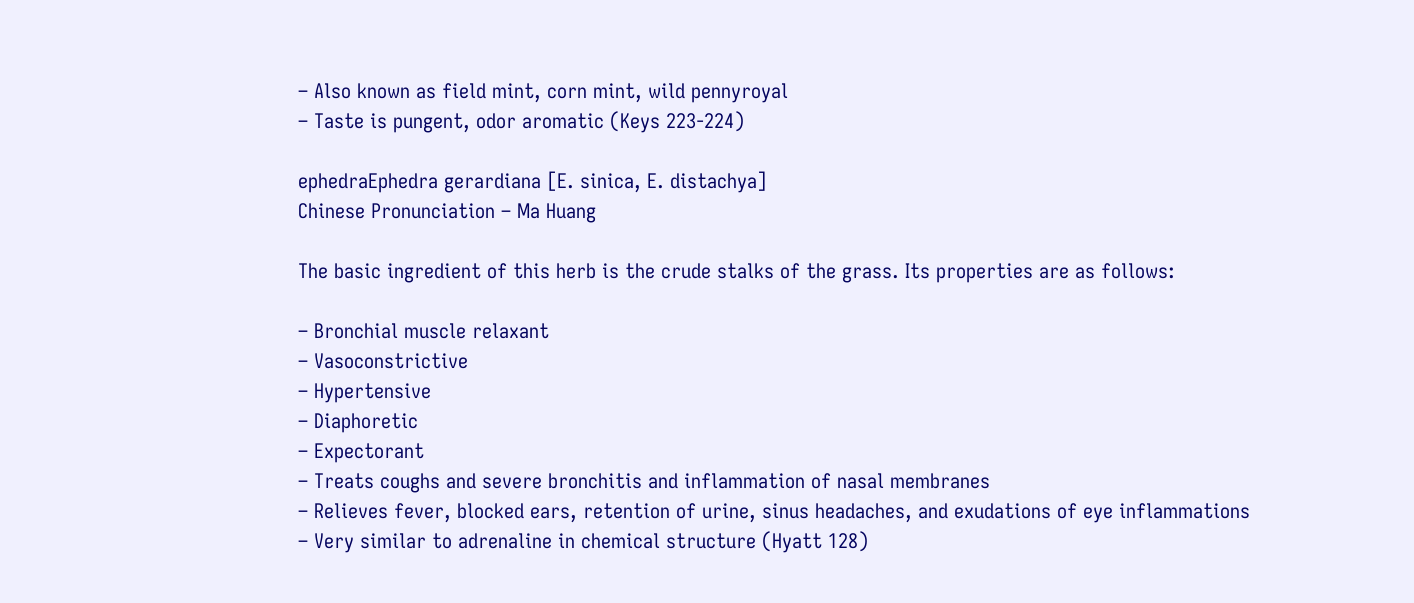– Also known as field mint, corn mint, wild pennyroyal
– Taste is pungent, odor aromatic (Keys 223-224)

ephedraEphedra gerardiana [E. sinica, E. distachya]
Chinese Pronunciation – Ma Huang

The basic ingredient of this herb is the crude stalks of the grass. Its properties are as follows:

– Bronchial muscle relaxant
– Vasoconstrictive
– Hypertensive
– Diaphoretic
– Expectorant
– Treats coughs and severe bronchitis and inflammation of nasal membranes
– Relieves fever, blocked ears, retention of urine, sinus headaches, and exudations of eye inflammations
– Very similar to adrenaline in chemical structure (Hyatt 128)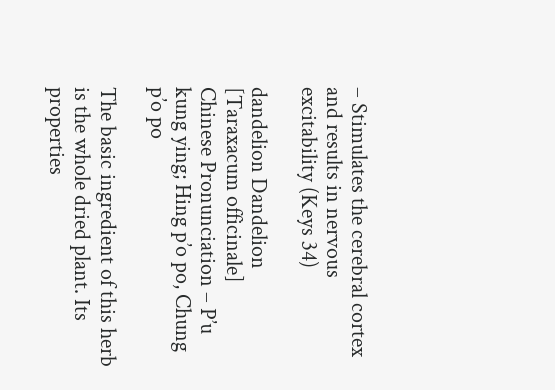– Stimulates the cerebral cortex and results in nervous excitability (Keys 34)

dandelion Dandelion [Taraxacum officinale]
Chinese Pronunciation – P’u kung ying; Hing p’o po, Chung p’o po

The basic ingredient of this herb is the whole dried plant. Its properties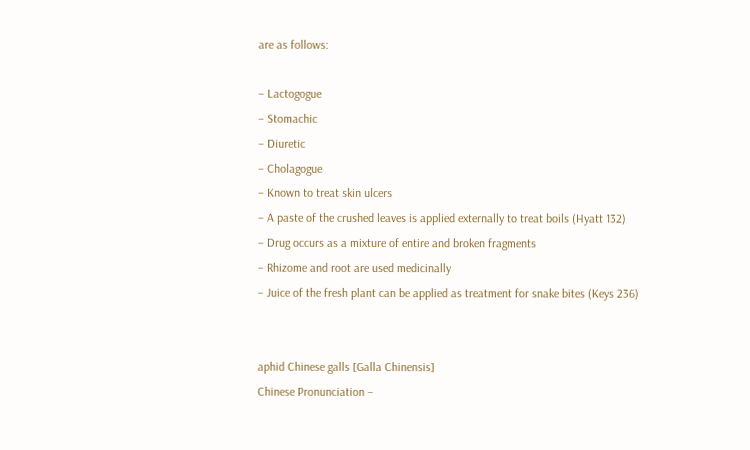are as follows:

– Lactogogue
– Stomachic
– Diuretic
– Cholagogue
– Known to treat skin ulcers
– A paste of the crushed leaves is applied externally to treat boils (Hyatt 132)
– Drug occurs as a mixture of entire and broken fragments
– Rhizome and root are used medicinally
– Juice of the fresh plant can be applied as treatment for snake bites (Keys 236)


aphid Chinese galls [Galla Chinensis]
Chinese Pronunciation –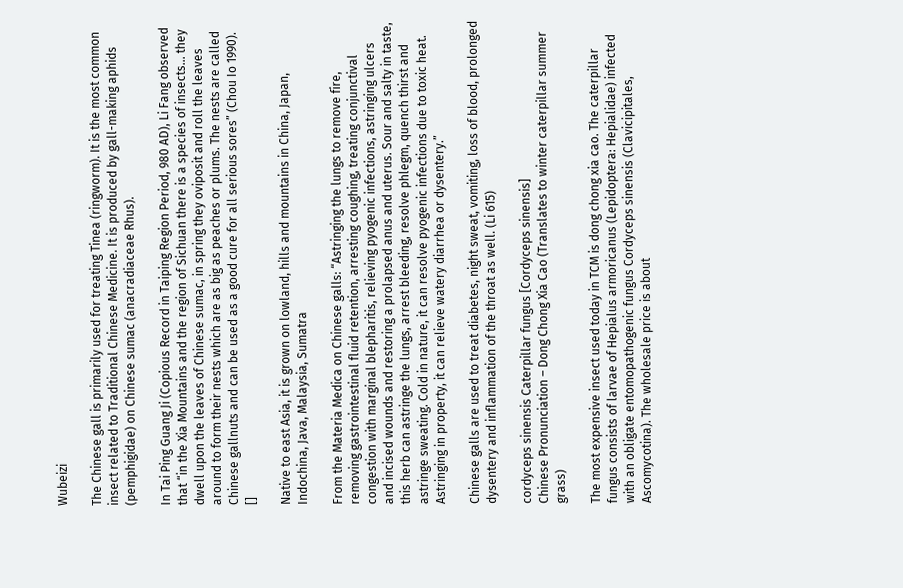Wubeizi

The Chinese gall is primarily used for treating Tinea (ringworm). It is the most common insect related to Traditional Chinese Medicine. It is produced by gall-making aphids (pemphigidae) on Chinese sumac (anacradiaceae Rhus).

In Tai Ping Guang Ji (Copious Record in Taiping Region Period, 980 AD), Li Fang observed that “in the Xia Mountains and the region of Sichuan there is a species of insects… they dwell upon the leaves of Chinese sumac, in spring they oviposit and roll the leaves around to form their nests which are as big as peaches or plums. The nests are called Chinese gallnuts and can be used as a good cure for all serious sores” (Chou Io 1990). []

Native to east Asia, it is grown on lowland, hills and mountains in China, Japan, Indochina, Java, Malaysia, Sumatra

From the Materia Medica on Chinese galls: “Astringing the lungs to remove fire, removing gastrointestinal fluid retention, arresting coughing, treating conjunctival congestion with marginal blepharitis, relieving pyogenic infections, astringing ulcers and incised wounds and restoring a prolapsed anus and uterus. Sour and salty in taste, this herb can astringe the lungs, arrest bleeding, resolve phlegm, quench thirst and astringe sweating. Cold in nature, it can resolve pyogenic infections due to toxic heat. Astringing in property, it can relieve watery diarrhea or dysentery.”

Chinese galls are used to treat diabetes, night sweat, vomiting, loss of blood, prolonged dysentery and inflammation of the throat as well. (Li 615)

cordyceps sinensis Caterpillar fungus [Cordyceps sinensis]
Chinese Pronunciation – Dong Chong Xia Cao (Translates to winter caterpillar summer grass)

The most expensive insect used today in TCM is dong chong xia cao. The caterpillar fungus consists of larvae of Hepialus armoricanus (Lepidoptera: Hepialidae) infected with an obligate entomopathogenic fungus Cordyceps sinensis (Clavicipitales, Ascomycotina). The wholesale price is about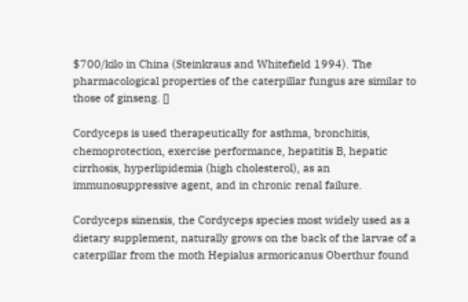$700/kilo in China (Steinkraus and Whitefield 1994). The pharmacological properties of the caterpillar fungus are similar to those of ginseng. []

Cordyceps is used therapeutically for asthma, bronchitis, chemoprotection, exercise performance, hepatitis B, hepatic cirrhosis, hyperlipidemia (high cholesterol), as an immunosuppressive agent, and in chronic renal failure.

Cordyceps sinensis, the Cordyceps species most widely used as a dietary supplement, naturally grows on the back of the larvae of a caterpillar from the moth Hepialus armoricanus Oberthur found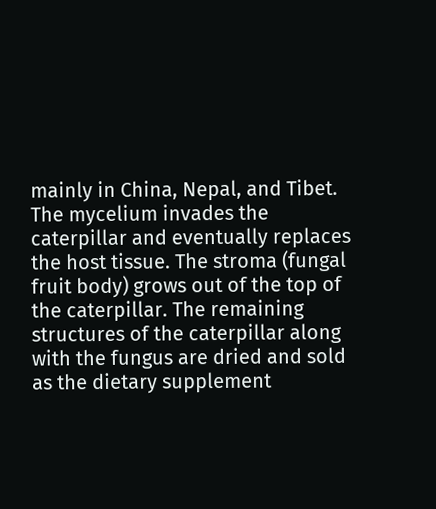mainly in China, Nepal, and Tibet. The mycelium invades the caterpillar and eventually replaces the host tissue. The stroma (fungal fruit body) grows out of the top of the caterpillar. The remaining structures of the caterpillar along with the fungus are dried and sold as the dietary supplement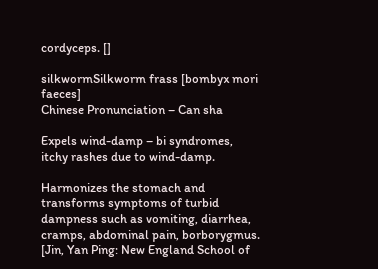cordyceps. []

silkwormSilkworm frass [bombyx mori faeces]
Chinese Pronunciation – Can sha

Expels wind-damp – bi syndromes, itchy rashes due to wind-damp.

Harmonizes the stomach and transforms symptoms of turbid dampness such as vomiting, diarrhea, cramps, abdominal pain, borborygmus. [Jin, Yan Ping: New England School of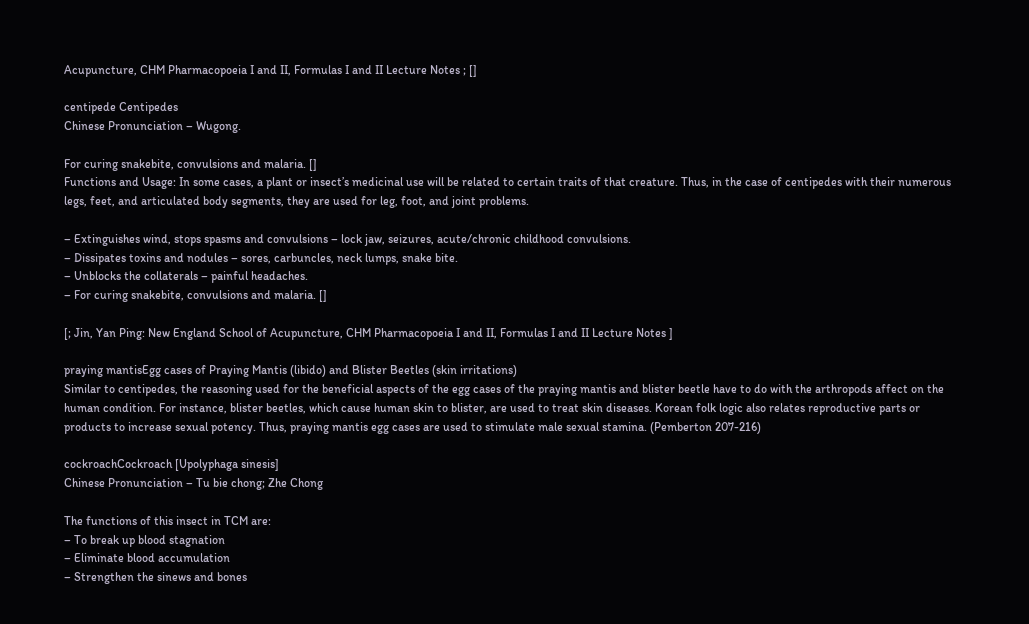Acupuncture, CHM Pharmacopoeia I and II, Formulas I and II Lecture Notes ; []

centipede Centipedes
Chinese Pronunciation – Wugong.

For curing snakebite, convulsions and malaria. []
Functions and Usage: In some cases, a plant or insect’s medicinal use will be related to certain traits of that creature. Thus, in the case of centipedes with their numerous legs, feet, and articulated body segments, they are used for leg, foot, and joint problems.

– Extinguishes wind, stops spasms and convulsions – lock jaw, seizures, acute/chronic childhood convulsions.
– Dissipates toxins and nodules – sores, carbuncles, neck lumps, snake bite.
– Unblocks the collaterals – painful headaches.
– For curing snakebite, convulsions and malaria. []

[; Jin, Yan Ping: New England School of Acupuncture, CHM Pharmacopoeia I and II, Formulas I and II Lecture Notes ]

praying mantisEgg cases of Praying Mantis (libido) and Blister Beetles (skin irritations)
Similar to centipedes, the reasoning used for the beneficial aspects of the egg cases of the praying mantis and blister beetle have to do with the arthropods affect on the human condition. For instance, blister beetles, which cause human skin to blister, are used to treat skin diseases. Korean folk logic also relates reproductive parts or products to increase sexual potency. Thus, praying mantis egg cases are used to stimulate male sexual stamina. (Pemberton 207-216)

cockroachCockroach [Upolyphaga sinesis]
Chinese Pronunciation – Tu bie chong; Zhe Chong

The functions of this insect in TCM are:
– To break up blood stagnation
– Eliminate blood accumulation
– Strengthen the sinews and bones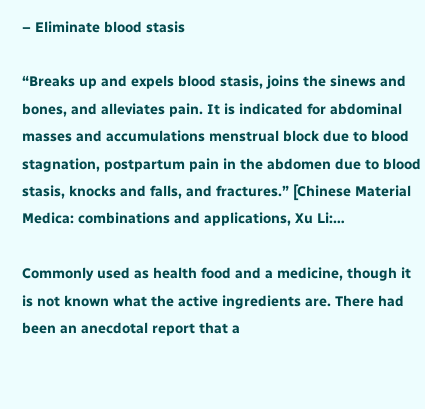– Eliminate blood stasis

“Breaks up and expels blood stasis, joins the sinews and bones, and alleviates pain. It is indicated for abdominal masses and accumulations menstrual block due to blood stagnation, postpartum pain in the abdomen due to blood stasis, knocks and falls, and fractures.” [Chinese Material Medica: combinations and applications, Xu Li:…

Commonly used as health food and a medicine, though it is not known what the active ingredients are. There had been an anecdotal report that a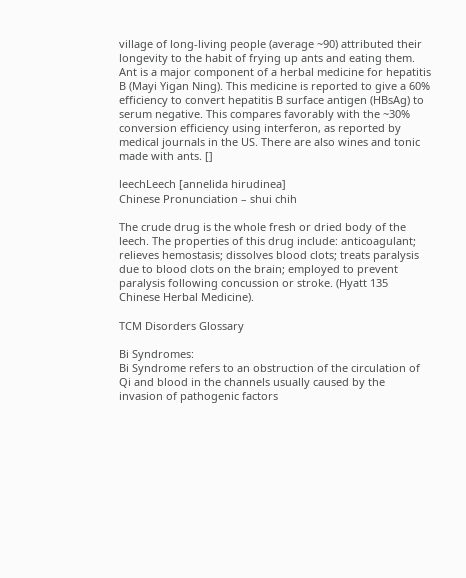village of long-living people (average ~90) attributed their longevity to the habit of frying up ants and eating them. Ant is a major component of a herbal medicine for hepatitis B (Mayi Yigan Ning). This medicine is reported to give a 60% efficiency to convert hepatitis B surface antigen (HBsAg) to serum negative. This compares favorably with the ~30% conversion efficiency using interferon, as reported by medical journals in the US. There are also wines and tonic made with ants. []

leechLeech [annelida hirudinea]
Chinese Pronunciation – shui chih

The crude drug is the whole fresh or dried body of the leech. The properties of this drug include: anticoagulant; relieves hemostasis; dissolves blood clots; treats paralysis due to blood clots on the brain; employed to prevent paralysis following concussion or stroke. (Hyatt 135 Chinese Herbal Medicine).

TCM Disorders Glossary

Bi Syndromes:
Bi Syndrome refers to an obstruction of the circulation of Qi and blood in the channels usually caused by the invasion of pathogenic factors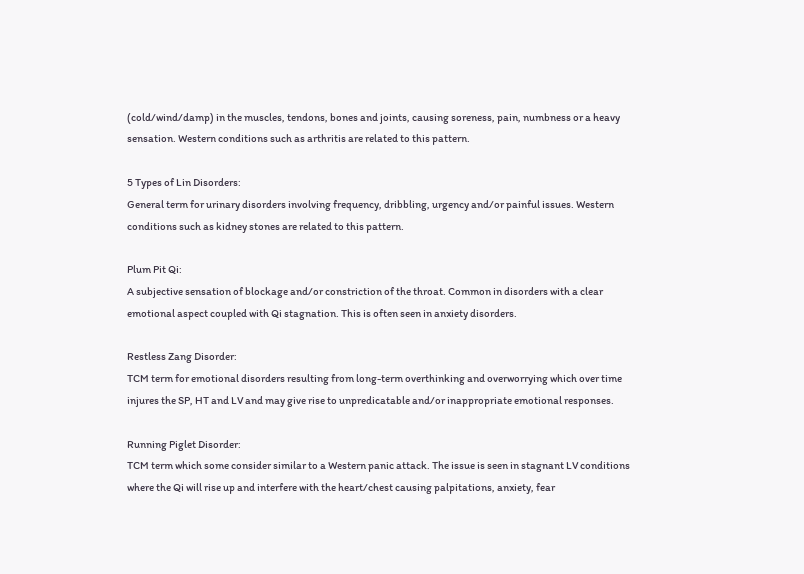(cold/wind/damp) in the muscles, tendons, bones and joints, causing soreness, pain, numbness or a heavy sensation. Western conditions such as arthritis are related to this pattern.

5 Types of Lin Disorders:
General term for urinary disorders involving frequency, dribbling, urgency and/or painful issues. Western conditions such as kidney stones are related to this pattern.

Plum Pit Qi:
A subjective sensation of blockage and/or constriction of the throat. Common in disorders with a clear emotional aspect coupled with Qi stagnation. This is often seen in anxiety disorders.

Restless Zang Disorder:
TCM term for emotional disorders resulting from long-term overthinking and overworrying which over time injures the SP, HT and LV and may give rise to unpredicatable and/or inappropriate emotional responses.

Running Piglet Disorder:
TCM term which some consider similar to a Western panic attack. The issue is seen in stagnant LV conditions where the Qi will rise up and interfere with the heart/chest causing palpitations, anxiety, fear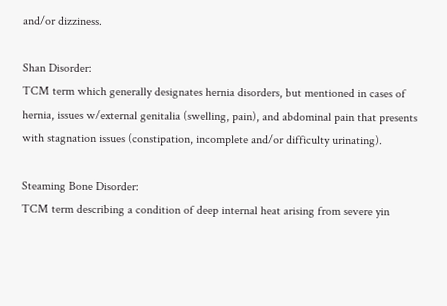and/or dizziness.

Shan Disorder:
TCM term which generally designates hernia disorders, but mentioned in cases of hernia, issues w/external genitalia (swelling, pain), and abdominal pain that presents with stagnation issues (constipation, incomplete and/or difficulty urinating).

Steaming Bone Disorder:
TCM term describing a condition of deep internal heat arising from severe yin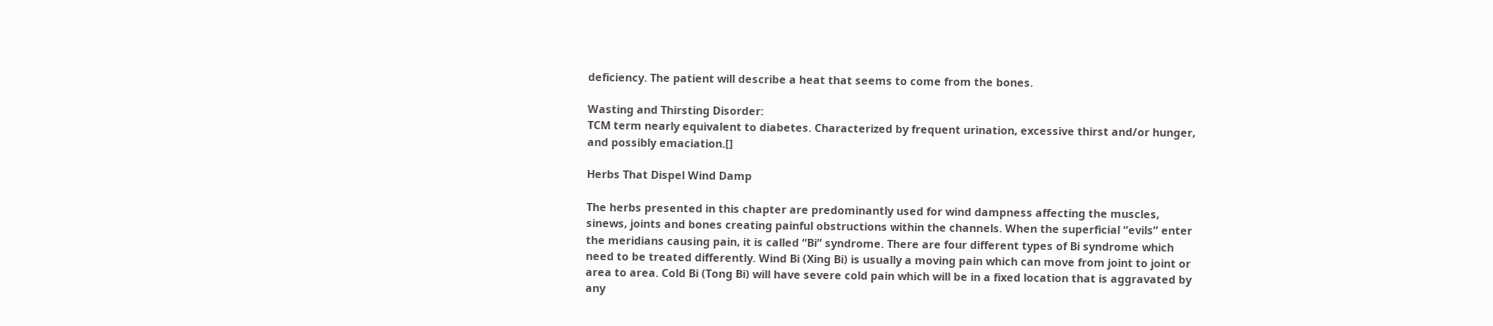deficiency. The patient will describe a heat that seems to come from the bones.

Wasting and Thirsting Disorder:
TCM term nearly equivalent to diabetes. Characterized by frequent urination, excessive thirst and/or hunger, and possibly emaciation.[]

Herbs That Dispel Wind Damp

The herbs presented in this chapter are predominantly used for wind dampness affecting the muscles, sinews, joints and bones creating painful obstructions within the channels. When the superficial “evils” enter the meridians causing pain, it is called “Bi” syndrome. There are four different types of Bi syndrome which need to be treated differently. Wind Bi (Xing Bi) is usually a moving pain which can move from joint to joint or area to area. Cold Bi (Tong Bi) will have severe cold pain which will be in a fixed location that is aggravated by any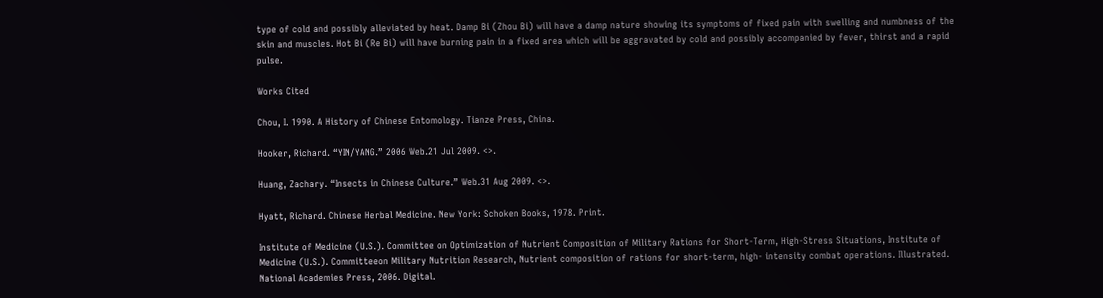type of cold and possibly alleviated by heat. Damp Bi (Zhou Bi) will have a damp nature showing its symptoms of fixed pain with swelling and numbness of the skin and muscles. Hot Bi (Re Bi) will have burning pain in a fixed area which will be aggravated by cold and possibly accompanied by fever, thirst and a rapid pulse.

Works Cited

Chou, I. 1990. A History of Chinese Entomology. Tianze Press, China.

Hooker, Richard. “YIN/YANG.” 2006 Web.21 Jul 2009. <>.

Huang, Zachary. “Insects in Chinese Culture.” Web.31 Aug 2009. <>.

Hyatt, Richard. Chinese Herbal Medicine. New York: Schoken Books, 1978. Print.

Institute of Medicine (U.S.). Committee on Optimization of Nutrient Composition of Military Rations for Short-Term, High-Stress Situations, Institute of Medicine (U.S.). Committeeon Military Nutrition Research, Nutrient composition of rations for short-term, high- intensity combat operations. Illustrated. National Academies Press, 2006. Digital.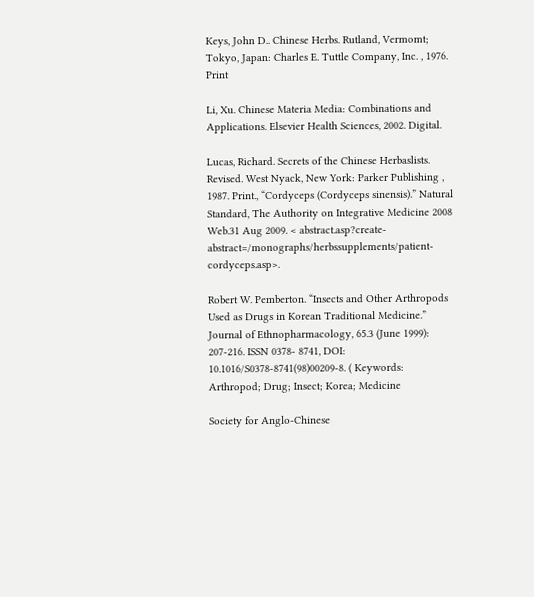Keys, John D.. Chinese Herbs. Rutland, Vermomt; Tokyo, Japan: Charles E. Tuttle Company, Inc. , 1976. Print

Li, Xu. Chinese Materia Media: Combinations and Applications. Elsevier Health Sciences, 2002. Digital.

Lucas, Richard. Secrets of the Chinese Herbaslists. Revised. West Nyack, New York: Parker Publishing , 1987. Print., “Cordyceps (Cordyceps sinensis).” Natural Standard, The Authority on Integrative Medicine 2008 Web.31 Aug 2009. < abstract.asp?create-abstract=/monographs/herbssupplements/patient-cordyceps.asp>.

Robert W. Pemberton. “Insects and Other Arthropods Used as Drugs in Korean Traditional Medicine.” Journal of Ethnopharmacology, 65.3 (June 1999): 207-216. ISSN 0378- 8741, DOI: 10.1016/S0378-8741(98)00209-8. ( Keywords: Arthropod; Drug; Insect; Korea; Medicine

Society for Anglo-Chinese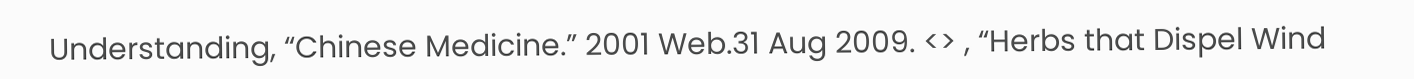Understanding, “Chinese Medicine.” 2001 Web.31 Aug 2009. <> , “Herbs that Dispel Wind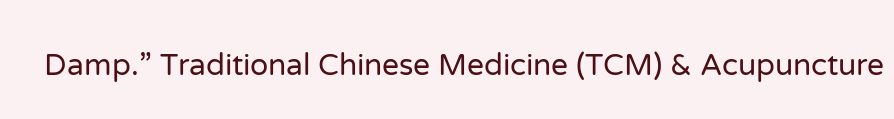Damp.” Traditional Chinese Medicine (TCM) & Acupuncture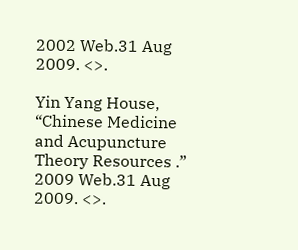2002 Web.31 Aug 2009. <>.

Yin Yang House, “Chinese Medicine and Acupuncture Theory Resources .” 2009 Web.31 Aug 2009. <>.